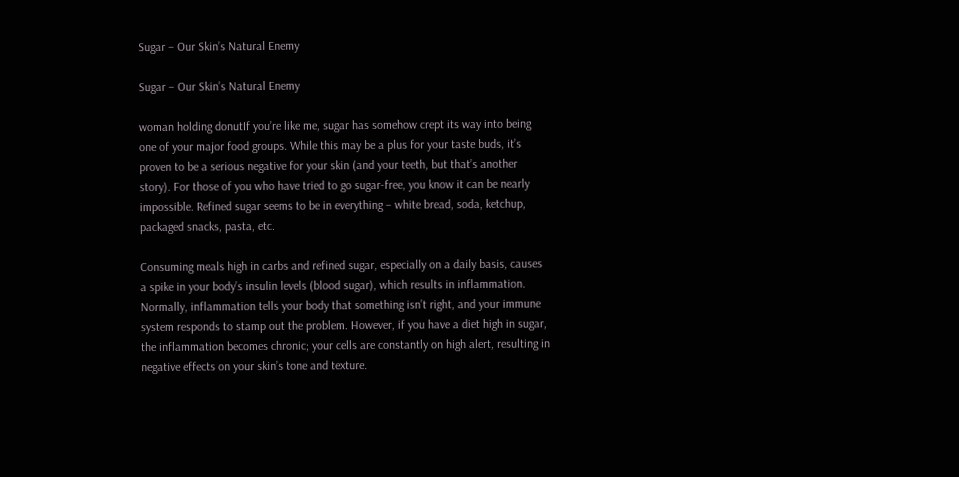Sugar – Our Skin’s Natural Enemy

Sugar – Our Skin’s Natural Enemy

woman holding donutIf you’re like me, sugar has somehow crept its way into being one of your major food groups. While this may be a plus for your taste buds, it’s proven to be a serious negative for your skin (and your teeth, but that’s another story). For those of you who have tried to go sugar-free, you know it can be nearly impossible. Refined sugar seems to be in everything – white bread, soda, ketchup, packaged snacks, pasta, etc.

Consuming meals high in carbs and refined sugar, especially on a daily basis, causes a spike in your body’s insulin levels (blood sugar), which results in inflammation. Normally, inflammation tells your body that something isn’t right, and your immune system responds to stamp out the problem. However, if you have a diet high in sugar, the inflammation becomes chronic; your cells are constantly on high alert, resulting in negative effects on your skin’s tone and texture.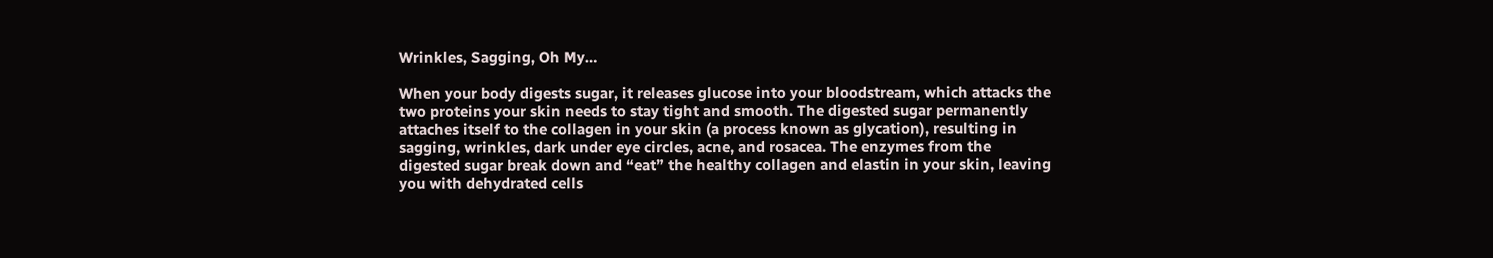Wrinkles, Sagging, Oh My…

When your body digests sugar, it releases glucose into your bloodstream, which attacks the two proteins your skin needs to stay tight and smooth. The digested sugar permanently attaches itself to the collagen in your skin (a process known as glycation), resulting in sagging, wrinkles, dark under eye circles, acne, and rosacea. The enzymes from the digested sugar break down and “eat” the healthy collagen and elastin in your skin, leaving you with dehydrated cells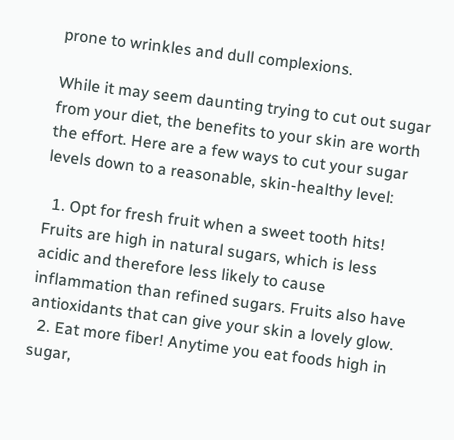prone to wrinkles and dull complexions.

While it may seem daunting trying to cut out sugar from your diet, the benefits to your skin are worth the effort. Here are a few ways to cut your sugar levels down to a reasonable, skin-healthy level:

  1. Opt for fresh fruit when a sweet tooth hits! Fruits are high in natural sugars, which is less acidic and therefore less likely to cause inflammation than refined sugars. Fruits also have antioxidants that can give your skin a lovely glow.
  2. Eat more fiber! Anytime you eat foods high in sugar,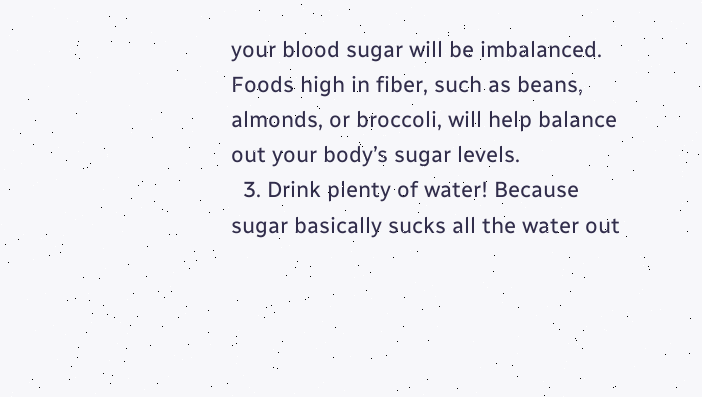your blood sugar will be imbalanced. Foods high in fiber, such as beans, almonds, or broccoli, will help balance out your body’s sugar levels.
  3. Drink plenty of water! Because sugar basically sucks all the water out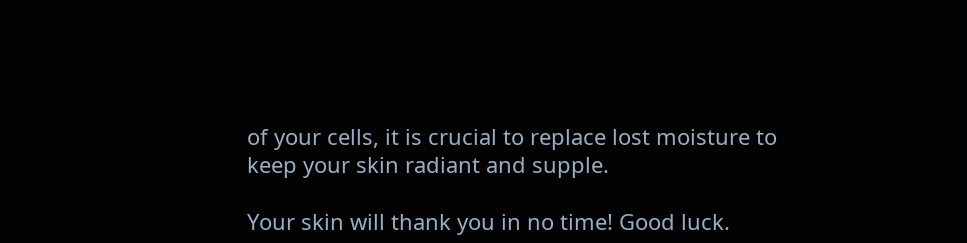of your cells, it is crucial to replace lost moisture to keep your skin radiant and supple.

Your skin will thank you in no time! Good luck.